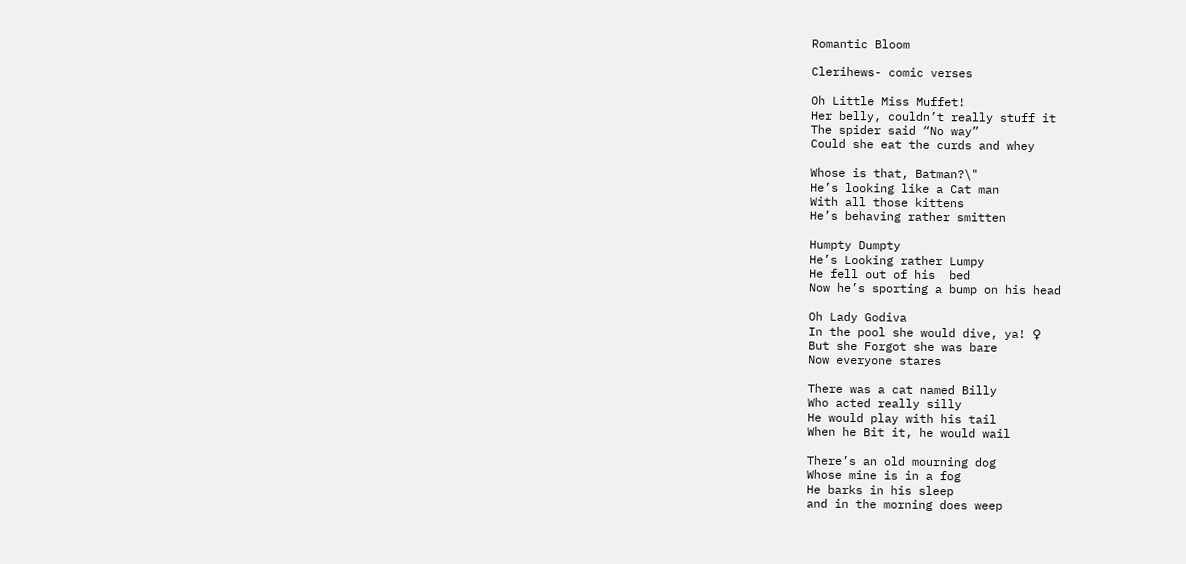Romantic Bloom

Clerihews- comic verses

Oh Little Miss Muffet!
Her belly, couldn’t really stuff it
The spider said “No way”
Could she eat the curds and whey

Whose is that, Batman?\"
He’s looking like a Cat man
With all those kittens
He’s behaving rather smitten

Humpty Dumpty
He’s Looking rather Lumpy
He fell out of his  bed
Now he’s sporting a bump on his head

Oh Lady Godiva
In the pool she would dive, ya! ♀
But she Forgot she was bare
Now everyone stares

There was a cat named Billy
Who acted really silly
He would play with his tail
When he Bit it, he would wail

There’s an old mourning dog
Whose mine is in a fog
He barks in his sleep
and in the morning does weep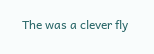The was a clever fly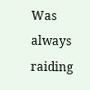Was always raiding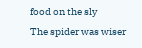food on the sly
The spider was wiser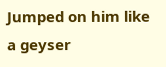Jumped on him like a geyser